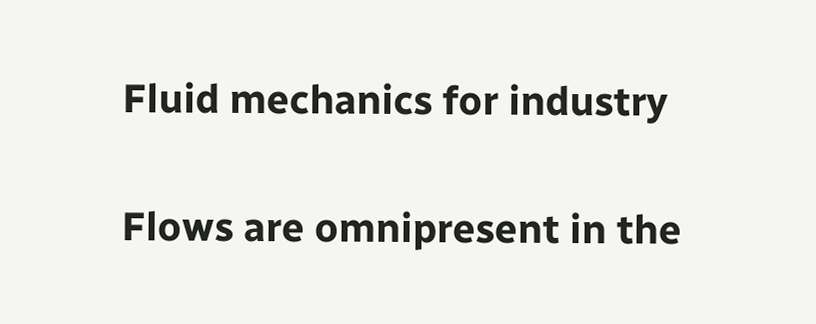Fluid mechanics for industry

Flows are omnipresent in the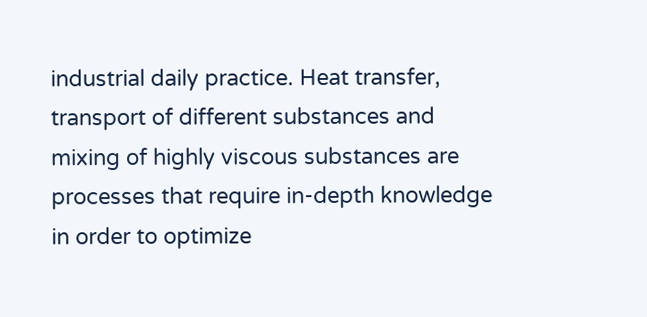industrial daily practice. Heat transfer, transport of different substances and mixing of highly viscous substances are processes that require in-depth knowledge in order to optimize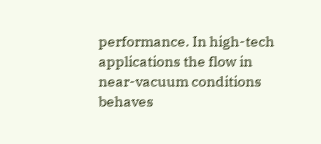performance. In high-tech applications the flow in near-vacuum conditions behaves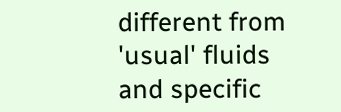different from 'usual' fluids and specific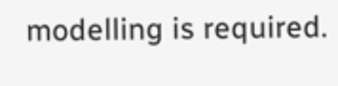modelling is required.